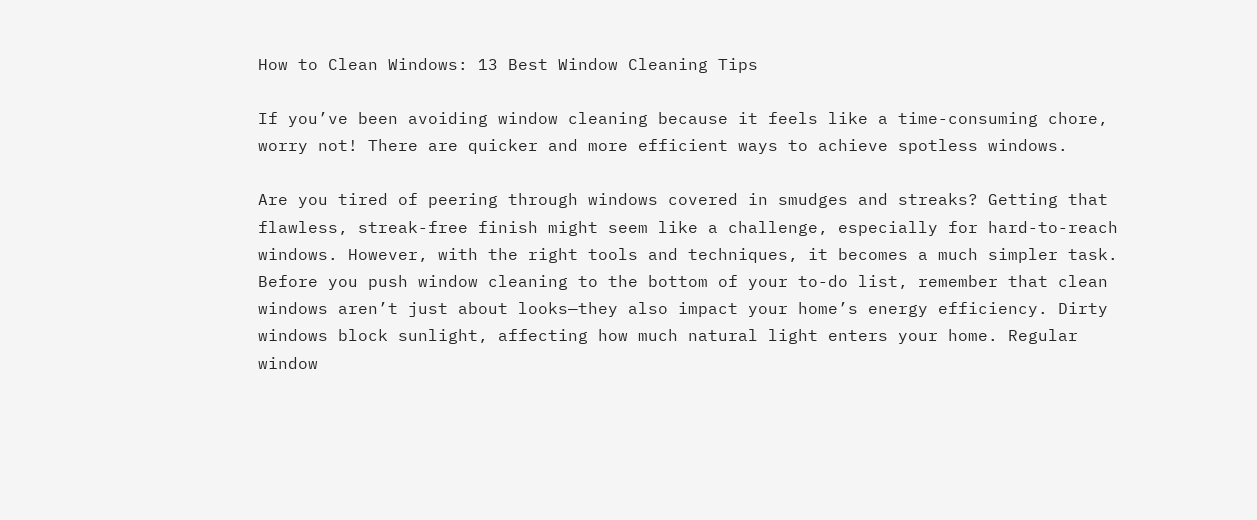How to Clean Windows: 13 Best Window Cleaning Tips

If you’ve been avoiding window cleaning because it feels like a time-consuming chore, worry not! There are quicker and more efficient ways to achieve spotless windows.

Are you tired of peering through windows covered in smudges and streaks? Getting that flawless, streak-free finish might seem like a challenge, especially for hard-to-reach windows. However, with the right tools and techniques, it becomes a much simpler task. Before you push window cleaning to the bottom of your to-do list, remember that clean windows aren’t just about looks—they also impact your home’s energy efficiency. Dirty windows block sunlight, affecting how much natural light enters your home. Regular window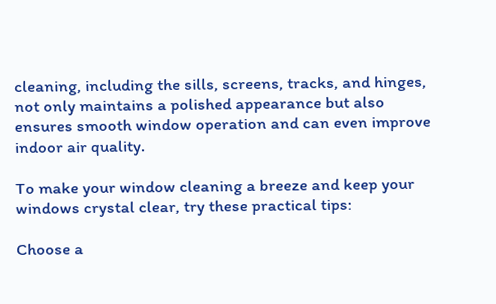cleaning, including the sills, screens, tracks, and hinges, not only maintains a polished appearance but also ensures smooth window operation and can even improve indoor air quality.

To make your window cleaning a breeze and keep your windows crystal clear, try these practical tips:

Choose a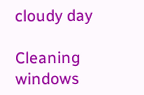cloudy day

Cleaning windows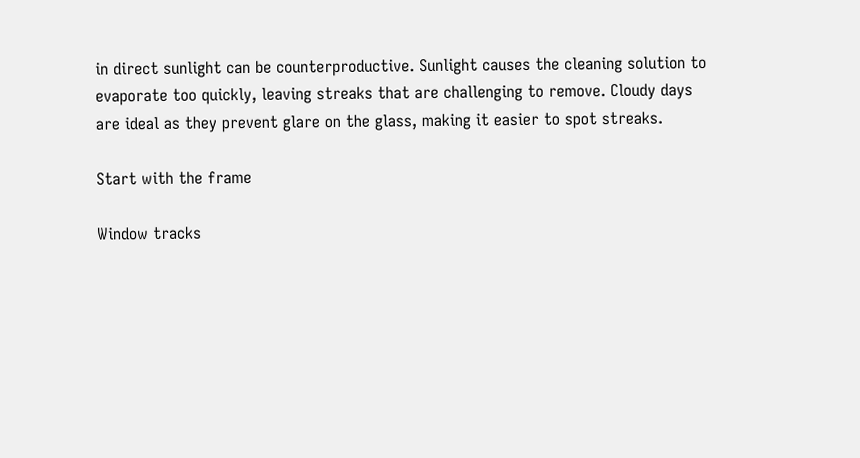in direct sunlight can be counterproductive. Sunlight causes the cleaning solution to evaporate too quickly, leaving streaks that are challenging to remove. Cloudy days are ideal as they prevent glare on the glass, making it easier to spot streaks.

Start with the frame

Window tracks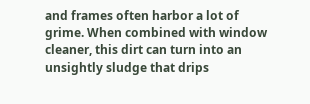and frames often harbor a lot of grime. When combined with window cleaner, this dirt can turn into an unsightly sludge that drips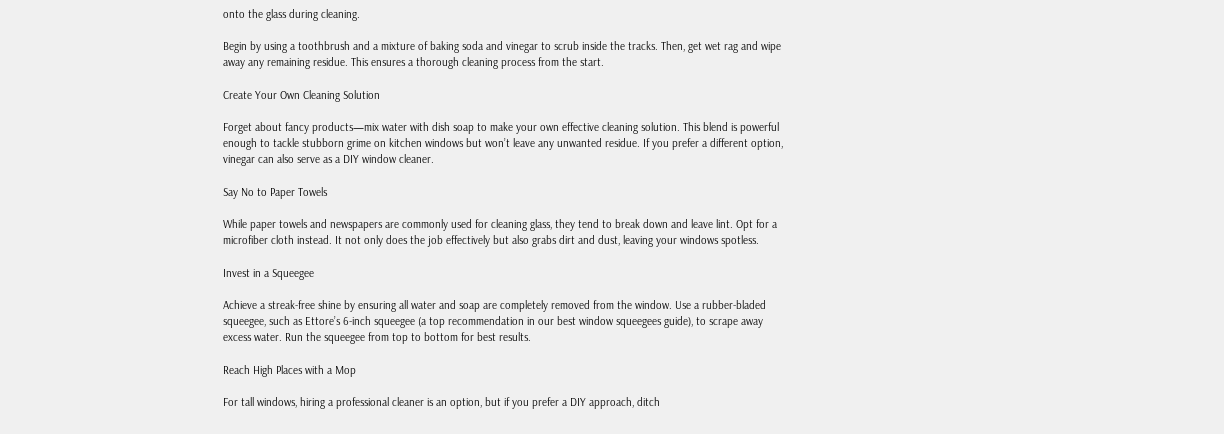onto the glass during cleaning.

Begin by using a toothbrush and a mixture of baking soda and vinegar to scrub inside the tracks. Then, get wet rag and wipe away any remaining residue. This ensures a thorough cleaning process from the start.

Create Your Own Cleaning Solution

Forget about fancy products—mix water with dish soap to make your own effective cleaning solution. This blend is powerful enough to tackle stubborn grime on kitchen windows but won’t leave any unwanted residue. If you prefer a different option, vinegar can also serve as a DIY window cleaner.

Say No to Paper Towels

While paper towels and newspapers are commonly used for cleaning glass, they tend to break down and leave lint. Opt for a microfiber cloth instead. It not only does the job effectively but also grabs dirt and dust, leaving your windows spotless.

Invest in a Squeegee

Achieve a streak-free shine by ensuring all water and soap are completely removed from the window. Use a rubber-bladed squeegee, such as Ettore’s 6-inch squeegee (a top recommendation in our best window squeegees guide), to scrape away excess water. Run the squeegee from top to bottom for best results.

Reach High Places with a Mop

For tall windows, hiring a professional cleaner is an option, but if you prefer a DIY approach, ditch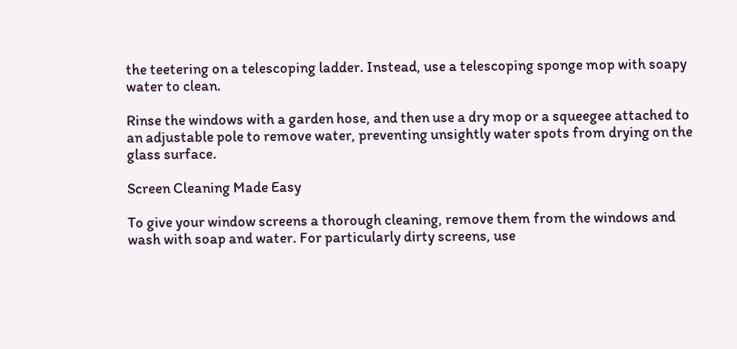the teetering on a telescoping ladder. Instead, use a telescoping sponge mop with soapy water to clean.

Rinse the windows with a garden hose, and then use a dry mop or a squeegee attached to an adjustable pole to remove water, preventing unsightly water spots from drying on the glass surface.

Screen Cleaning Made Easy

To give your window screens a thorough cleaning, remove them from the windows and wash with soap and water. For particularly dirty screens, use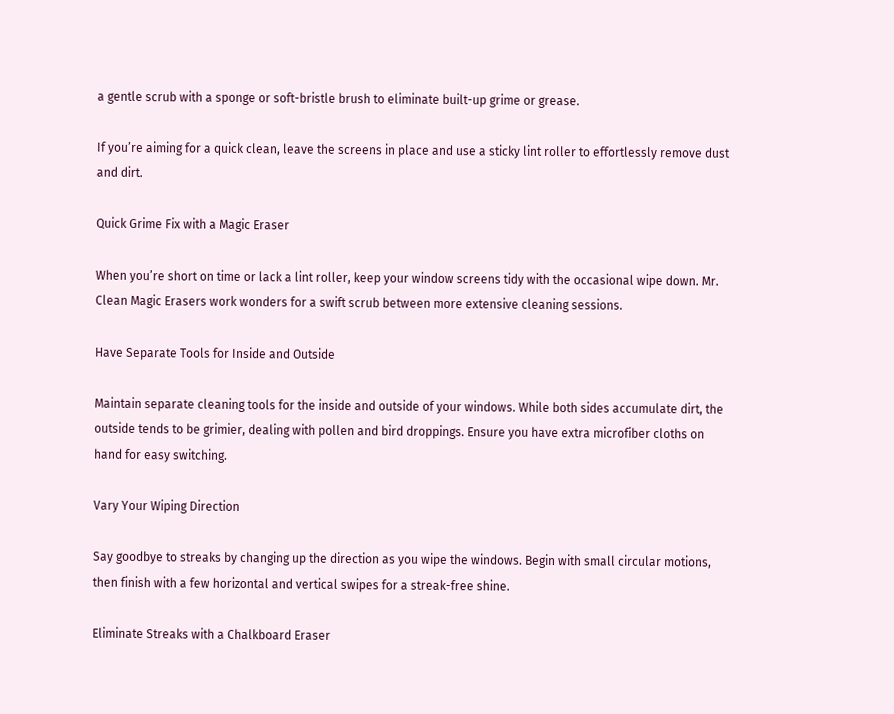a gentle scrub with a sponge or soft-bristle brush to eliminate built-up grime or grease.

If you’re aiming for a quick clean, leave the screens in place and use a sticky lint roller to effortlessly remove dust and dirt.

Quick Grime Fix with a Magic Eraser

When you’re short on time or lack a lint roller, keep your window screens tidy with the occasional wipe down. Mr. Clean Magic Erasers work wonders for a swift scrub between more extensive cleaning sessions.

Have Separate Tools for Inside and Outside

Maintain separate cleaning tools for the inside and outside of your windows. While both sides accumulate dirt, the outside tends to be grimier, dealing with pollen and bird droppings. Ensure you have extra microfiber cloths on hand for easy switching.

Vary Your Wiping Direction

Say goodbye to streaks by changing up the direction as you wipe the windows. Begin with small circular motions, then finish with a few horizontal and vertical swipes for a streak-free shine.

Eliminate Streaks with a Chalkboard Eraser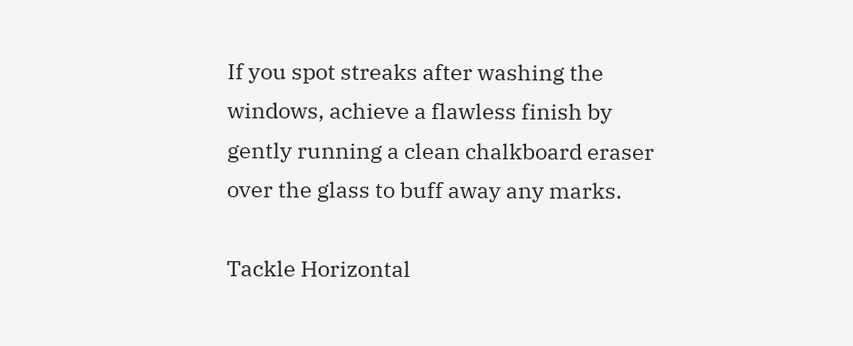If you spot streaks after washing the windows, achieve a flawless finish by gently running a clean chalkboard eraser over the glass to buff away any marks.

Tackle Horizontal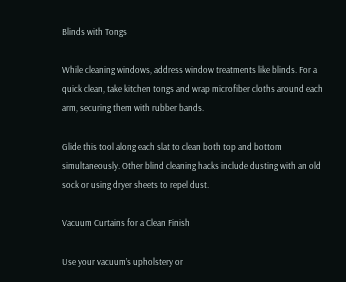Blinds with Tongs

While cleaning windows, address window treatments like blinds. For a quick clean, take kitchen tongs and wrap microfiber cloths around each arm, securing them with rubber bands.

Glide this tool along each slat to clean both top and bottom simultaneously. Other blind cleaning hacks include dusting with an old sock or using dryer sheets to repel dust.

Vacuum Curtains for a Clean Finish

Use your vacuum’s upholstery or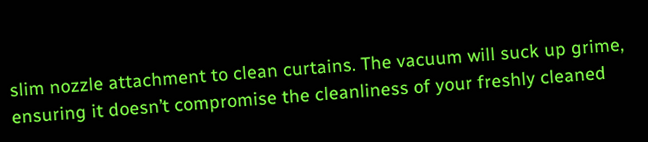slim nozzle attachment to clean curtains. The vacuum will suck up grime, ensuring it doesn’t compromise the cleanliness of your freshly cleaned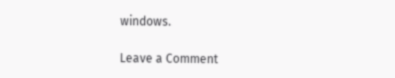windows.

Leave a Comment